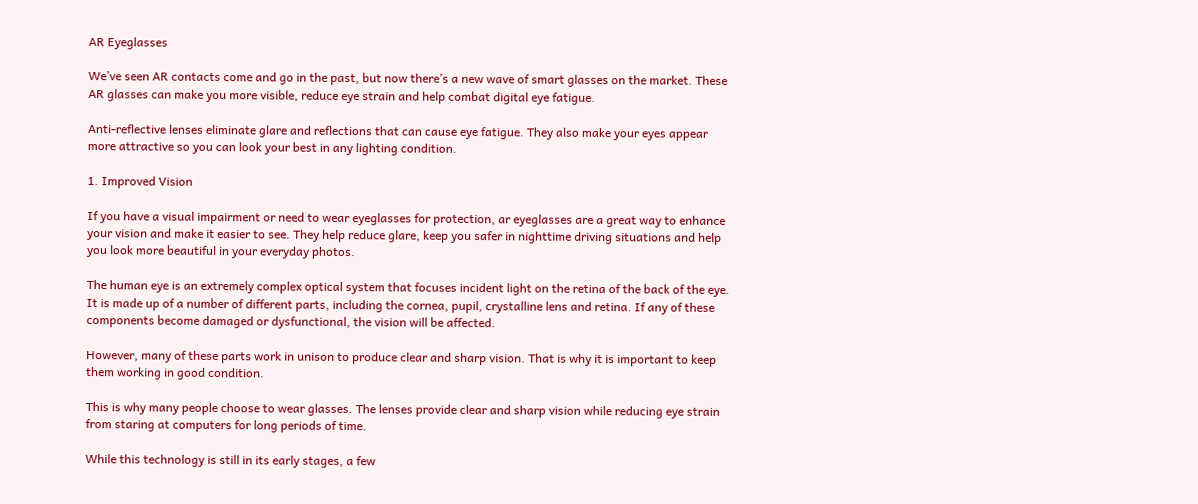AR Eyeglasses

We’ve seen AR contacts come and go in the past, but now there’s a new wave of smart glasses on the market. These AR glasses can make you more visible, reduce eye strain and help combat digital eye fatigue.

Anti-reflective lenses eliminate glare and reflections that can cause eye fatigue. They also make your eyes appear more attractive so you can look your best in any lighting condition.

1. Improved Vision

If you have a visual impairment or need to wear eyeglasses for protection, ar eyeglasses are a great way to enhance your vision and make it easier to see. They help reduce glare, keep you safer in nighttime driving situations and help you look more beautiful in your everyday photos.

The human eye is an extremely complex optical system that focuses incident light on the retina of the back of the eye. It is made up of a number of different parts, including the cornea, pupil, crystalline lens and retina. If any of these components become damaged or dysfunctional, the vision will be affected.

However, many of these parts work in unison to produce clear and sharp vision. That is why it is important to keep them working in good condition.

This is why many people choose to wear glasses. The lenses provide clear and sharp vision while reducing eye strain from staring at computers for long periods of time.

While this technology is still in its early stages, a few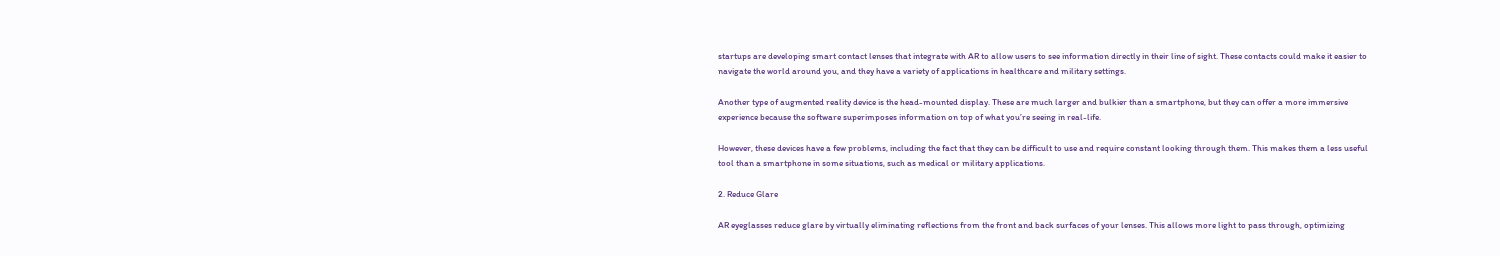startups are developing smart contact lenses that integrate with AR to allow users to see information directly in their line of sight. These contacts could make it easier to navigate the world around you, and they have a variety of applications in healthcare and military settings.

Another type of augmented reality device is the head-mounted display. These are much larger and bulkier than a smartphone, but they can offer a more immersive experience because the software superimposes information on top of what you’re seeing in real-life.

However, these devices have a few problems, including the fact that they can be difficult to use and require constant looking through them. This makes them a less useful tool than a smartphone in some situations, such as medical or military applications.

2. Reduce Glare

AR eyeglasses reduce glare by virtually eliminating reflections from the front and back surfaces of your lenses. This allows more light to pass through, optimizing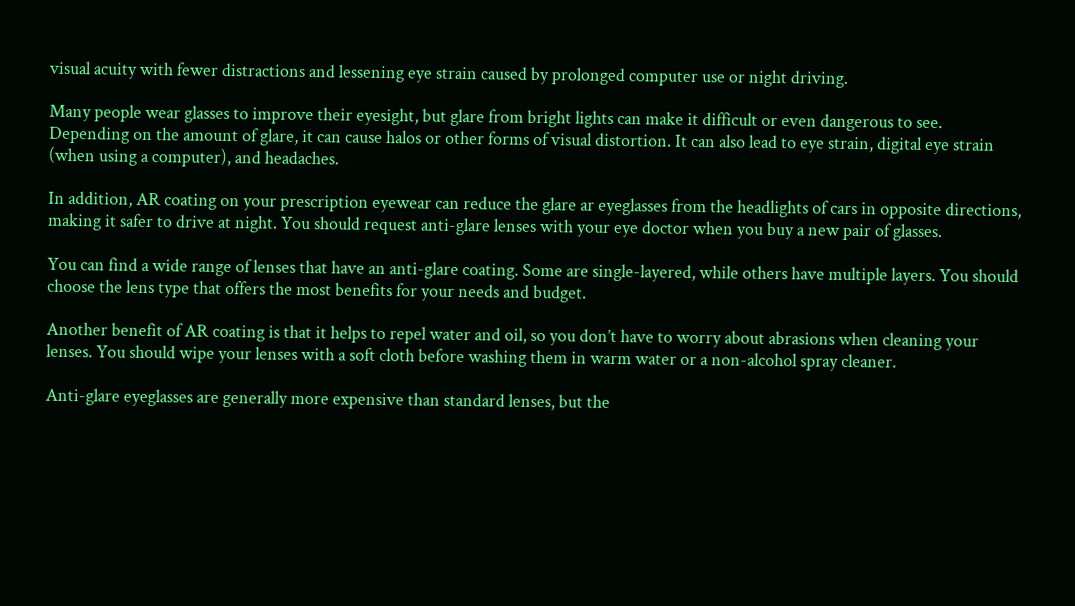visual acuity with fewer distractions and lessening eye strain caused by prolonged computer use or night driving.

Many people wear glasses to improve their eyesight, but glare from bright lights can make it difficult or even dangerous to see. Depending on the amount of glare, it can cause halos or other forms of visual distortion. It can also lead to eye strain, digital eye strain (when using a computer), and headaches.

In addition, AR coating on your prescription eyewear can reduce the glare ar eyeglasses from the headlights of cars in opposite directions, making it safer to drive at night. You should request anti-glare lenses with your eye doctor when you buy a new pair of glasses.

You can find a wide range of lenses that have an anti-glare coating. Some are single-layered, while others have multiple layers. You should choose the lens type that offers the most benefits for your needs and budget.

Another benefit of AR coating is that it helps to repel water and oil, so you don’t have to worry about abrasions when cleaning your lenses. You should wipe your lenses with a soft cloth before washing them in warm water or a non-alcohol spray cleaner.

Anti-glare eyeglasses are generally more expensive than standard lenses, but the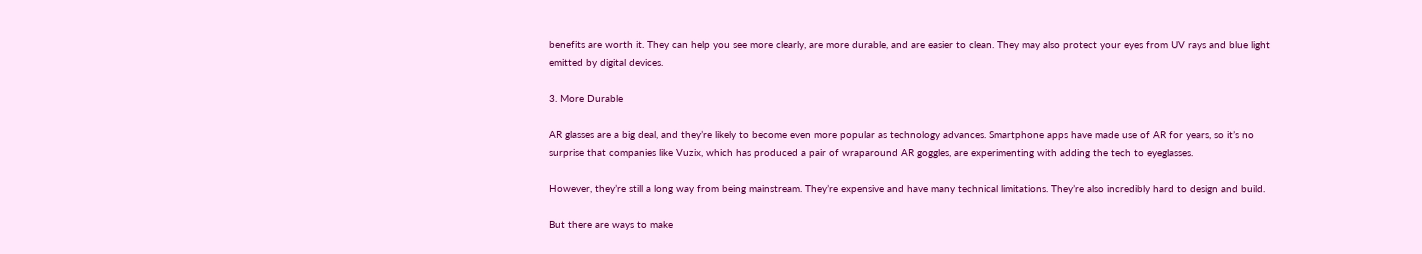benefits are worth it. They can help you see more clearly, are more durable, and are easier to clean. They may also protect your eyes from UV rays and blue light emitted by digital devices.

3. More Durable

AR glasses are a big deal, and they’re likely to become even more popular as technology advances. Smartphone apps have made use of AR for years, so it’s no surprise that companies like Vuzix, which has produced a pair of wraparound AR goggles, are experimenting with adding the tech to eyeglasses.

However, they’re still a long way from being mainstream. They’re expensive and have many technical limitations. They’re also incredibly hard to design and build.

But there are ways to make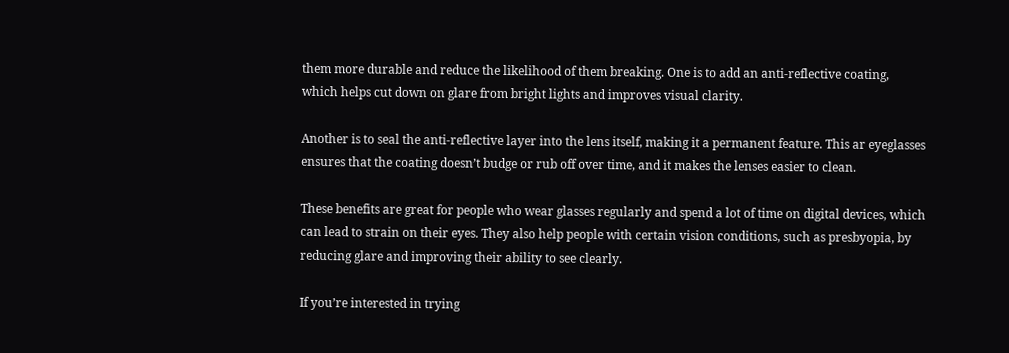them more durable and reduce the likelihood of them breaking. One is to add an anti-reflective coating, which helps cut down on glare from bright lights and improves visual clarity.

Another is to seal the anti-reflective layer into the lens itself, making it a permanent feature. This ar eyeglasses ensures that the coating doesn’t budge or rub off over time, and it makes the lenses easier to clean.

These benefits are great for people who wear glasses regularly and spend a lot of time on digital devices, which can lead to strain on their eyes. They also help people with certain vision conditions, such as presbyopia, by reducing glare and improving their ability to see clearly.

If you’re interested in trying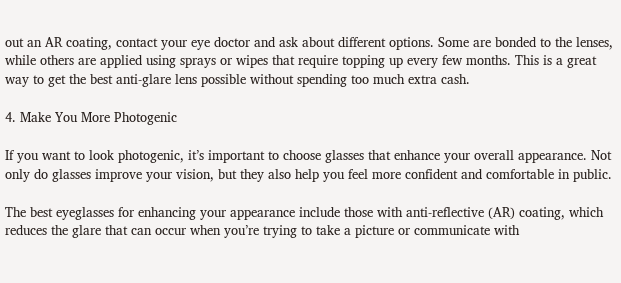out an AR coating, contact your eye doctor and ask about different options. Some are bonded to the lenses, while others are applied using sprays or wipes that require topping up every few months. This is a great way to get the best anti-glare lens possible without spending too much extra cash.

4. Make You More Photogenic

If you want to look photogenic, it’s important to choose glasses that enhance your overall appearance. Not only do glasses improve your vision, but they also help you feel more confident and comfortable in public.

The best eyeglasses for enhancing your appearance include those with anti-reflective (AR) coating, which reduces the glare that can occur when you’re trying to take a picture or communicate with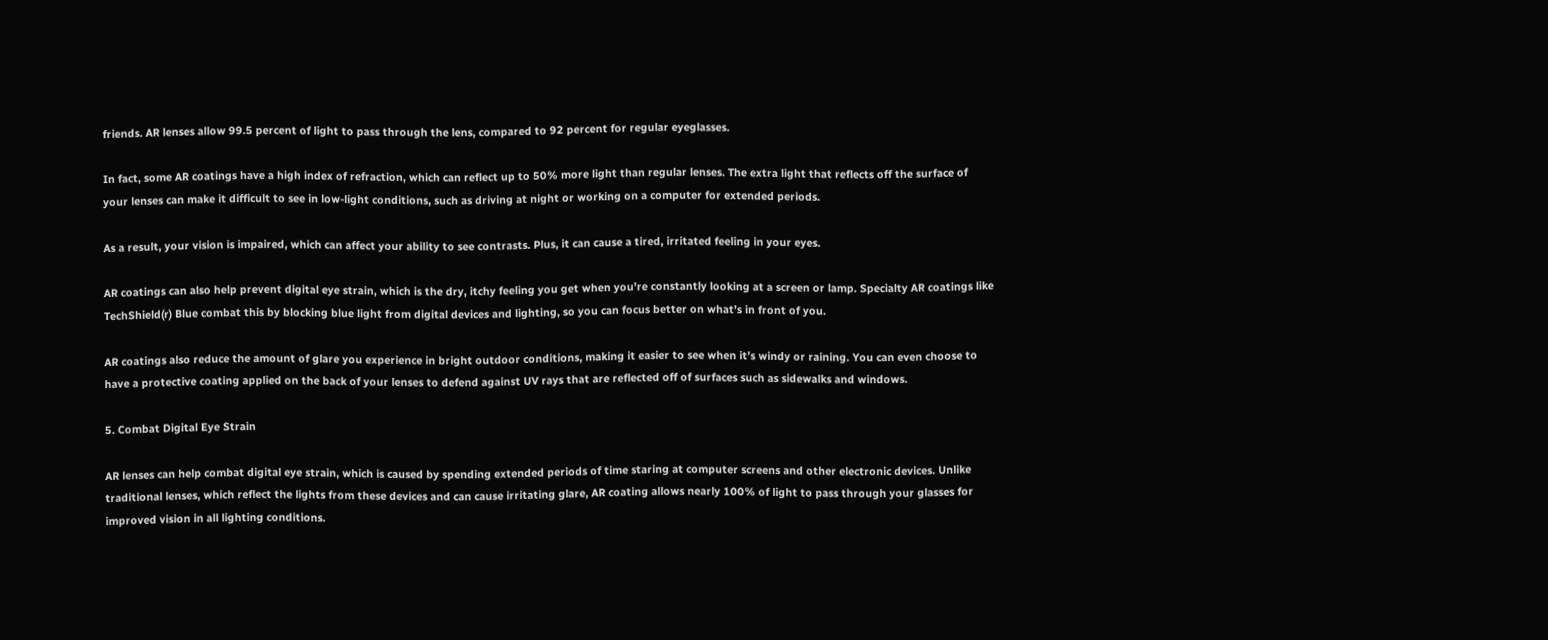friends. AR lenses allow 99.5 percent of light to pass through the lens, compared to 92 percent for regular eyeglasses.

In fact, some AR coatings have a high index of refraction, which can reflect up to 50% more light than regular lenses. The extra light that reflects off the surface of your lenses can make it difficult to see in low-light conditions, such as driving at night or working on a computer for extended periods.

As a result, your vision is impaired, which can affect your ability to see contrasts. Plus, it can cause a tired, irritated feeling in your eyes.

AR coatings can also help prevent digital eye strain, which is the dry, itchy feeling you get when you’re constantly looking at a screen or lamp. Specialty AR coatings like TechShield(r) Blue combat this by blocking blue light from digital devices and lighting, so you can focus better on what’s in front of you.

AR coatings also reduce the amount of glare you experience in bright outdoor conditions, making it easier to see when it’s windy or raining. You can even choose to have a protective coating applied on the back of your lenses to defend against UV rays that are reflected off of surfaces such as sidewalks and windows.

5. Combat Digital Eye Strain

AR lenses can help combat digital eye strain, which is caused by spending extended periods of time staring at computer screens and other electronic devices. Unlike traditional lenses, which reflect the lights from these devices and can cause irritating glare, AR coating allows nearly 100% of light to pass through your glasses for improved vision in all lighting conditions.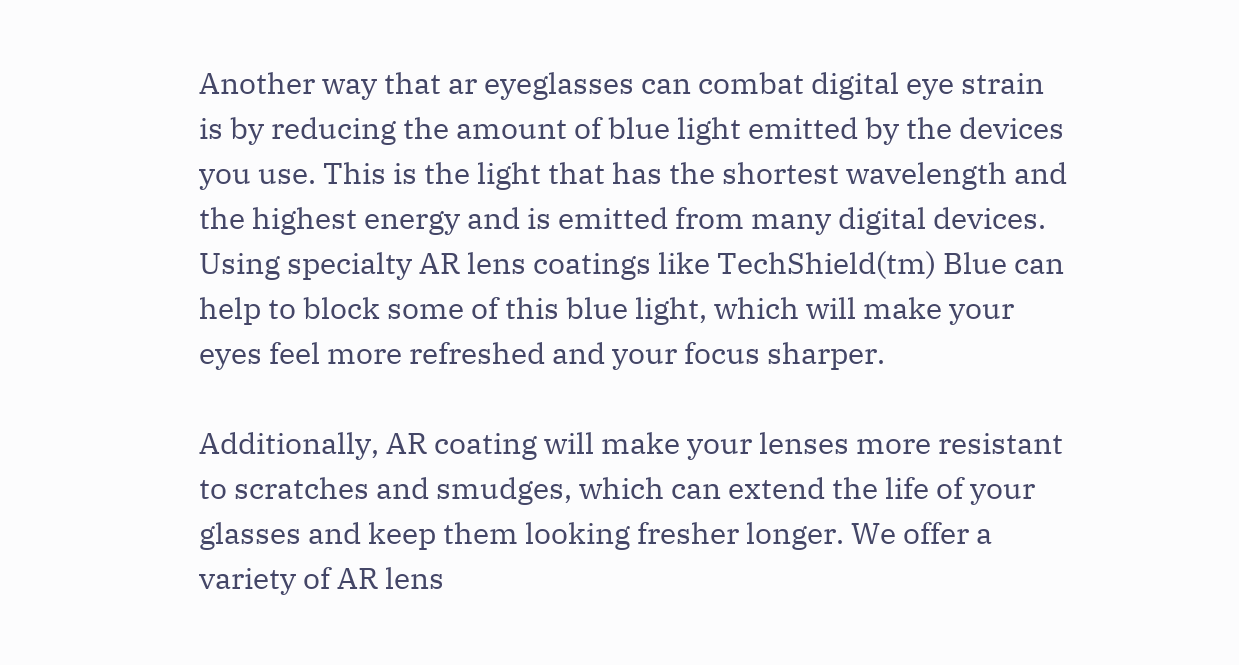Another way that ar eyeglasses can combat digital eye strain is by reducing the amount of blue light emitted by the devices you use. This is the light that has the shortest wavelength and the highest energy and is emitted from many digital devices. Using specialty AR lens coatings like TechShield(tm) Blue can help to block some of this blue light, which will make your eyes feel more refreshed and your focus sharper.

Additionally, AR coating will make your lenses more resistant to scratches and smudges, which can extend the life of your glasses and keep them looking fresher longer. We offer a variety of AR lens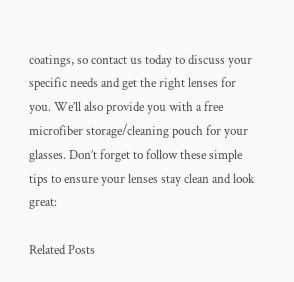coatings, so contact us today to discuss your specific needs and get the right lenses for you. We’ll also provide you with a free microfiber storage/cleaning pouch for your glasses. Don’t forget to follow these simple tips to ensure your lenses stay clean and look great:

Related Posts